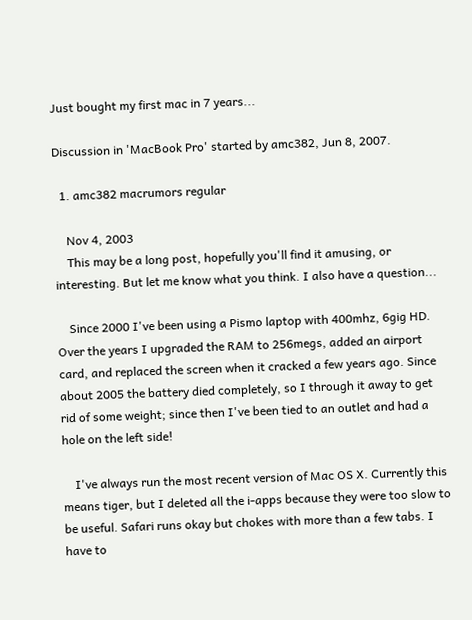Just bought my first mac in 7 years...

Discussion in 'MacBook Pro' started by amc382, Jun 8, 2007.

  1. amc382 macrumors regular

    Nov 4, 2003
    This may be a long post, hopefully you'll find it amusing, or interesting. But let me know what you think. I also have a question...

    Since 2000 I've been using a Pismo laptop with 400mhz, 6gig HD. Over the years I upgraded the RAM to 256megs, added an airport card, and replaced the screen when it cracked a few years ago. Since about 2005 the battery died completely, so I through it away to get rid of some weight; since then I've been tied to an outlet and had a hole on the left side!

    I've always run the most recent version of Mac OS X. Currently this means tiger, but I deleted all the i-apps because they were too slow to be useful. Safari runs okay but chokes with more than a few tabs. I have to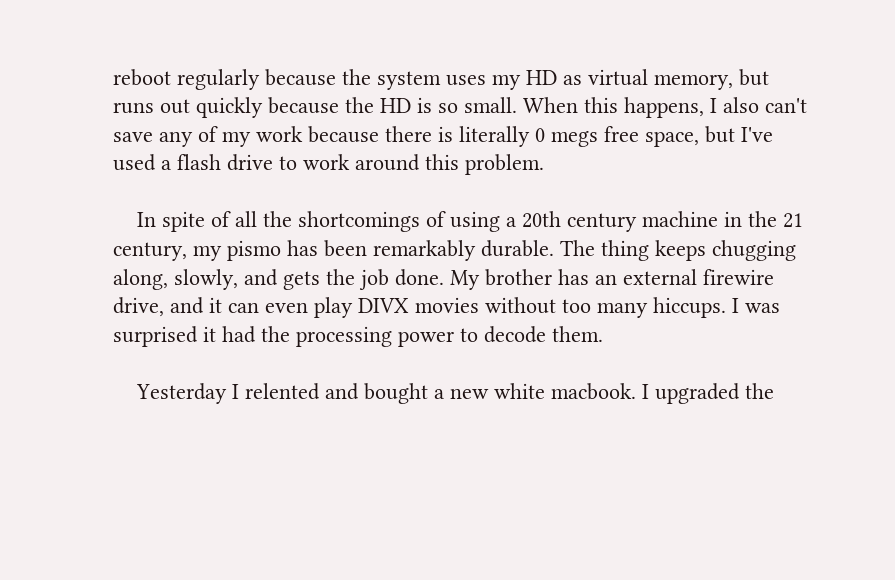reboot regularly because the system uses my HD as virtual memory, but runs out quickly because the HD is so small. When this happens, I also can't save any of my work because there is literally 0 megs free space, but I've used a flash drive to work around this problem.

    In spite of all the shortcomings of using a 20th century machine in the 21 century, my pismo has been remarkably durable. The thing keeps chugging along, slowly, and gets the job done. My brother has an external firewire drive, and it can even play DIVX movies without too many hiccups. I was surprised it had the processing power to decode them.

    Yesterday I relented and bought a new white macbook. I upgraded the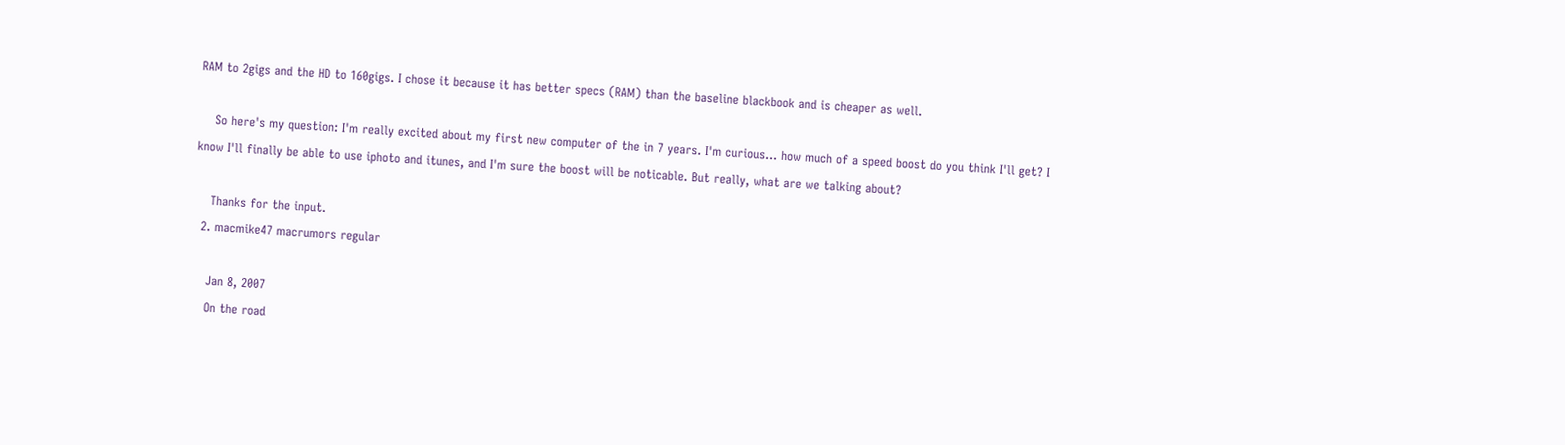RAM to 2gigs and the HD to 160gigs. I chose it because it has better specs (RAM) than the baseline blackbook and is cheaper as well.

    So here's my question: I'm really excited about my first new computer of the in 7 years. I'm curious... how much of a speed boost do you think I'll get? I know I'll finally be able to use iphoto and itunes, and I'm sure the boost will be noticable. But really, what are we talking about?

    Thanks for the input.
  2. macmike47 macrumors regular

    Jan 8, 2007
    On the road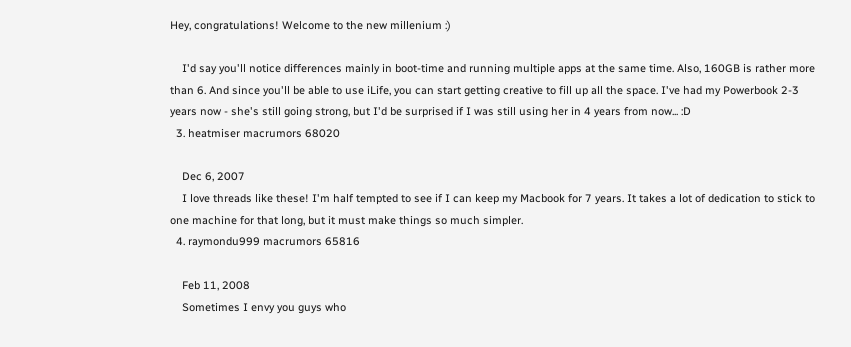Hey, congratulations! Welcome to the new millenium :)

    I'd say you'll notice differences mainly in boot-time and running multiple apps at the same time. Also, 160GB is rather more than 6. And since you'll be able to use iLife, you can start getting creative to fill up all the space. I've had my Powerbook 2-3 years now - she's still going strong, but I'd be surprised if I was still using her in 4 years from now... :D
  3. heatmiser macrumors 68020

    Dec 6, 2007
    I love threads like these! I'm half tempted to see if I can keep my Macbook for 7 years. It takes a lot of dedication to stick to one machine for that long, but it must make things so much simpler.
  4. raymondu999 macrumors 65816

    Feb 11, 2008
    Sometimes I envy you guys who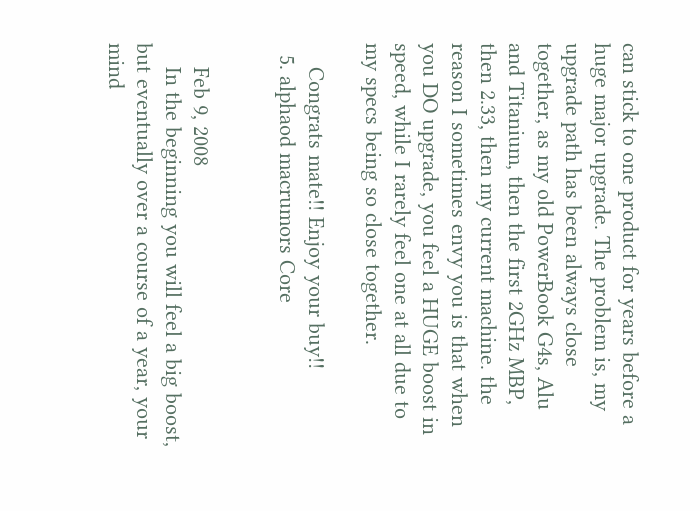can stick to one product for years before a huge major upgrade. The problem is, my upgrade path has been always close together, as my old PowerBook G4s, Alu and Titanium, then the first 2GHz MBP, then 2.33, then my current machine. the reason I sometimes envy you is that when you DO upgrade, you feel a HUGE boost in speed, while I rarely feel one at all due to my specs being so close together.

    Congrats mate!! Enjoy your buy!!
  5. alphaod macrumors Core


    Feb 9, 2008
    In the beginning you will feel a big boost, but eventually over a course of a year, your mind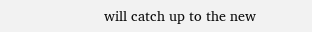will catch up to the new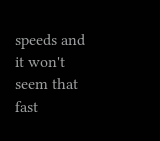speeds and it won't seem that fast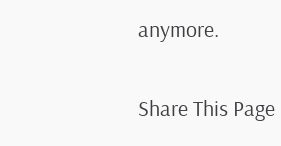anymore.

Share This Page